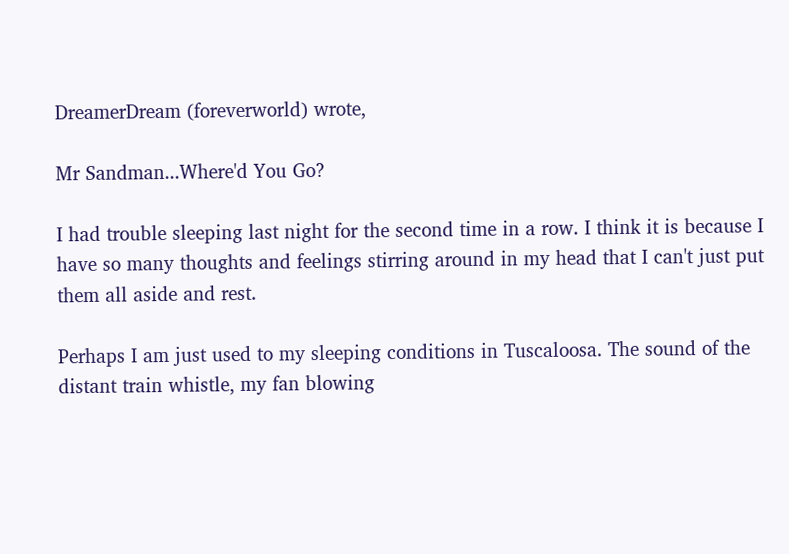DreamerDream (foreverworld) wrote,

Mr Sandman...Where'd You Go?

I had trouble sleeping last night for the second time in a row. I think it is because I have so many thoughts and feelings stirring around in my head that I can't just put them all aside and rest.

Perhaps I am just used to my sleeping conditions in Tuscaloosa. The sound of the distant train whistle, my fan blowing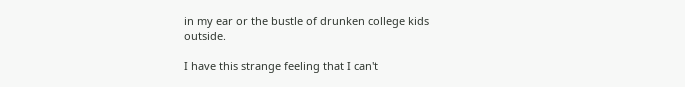in my ear or the bustle of drunken college kids outside.

I have this strange feeling that I can't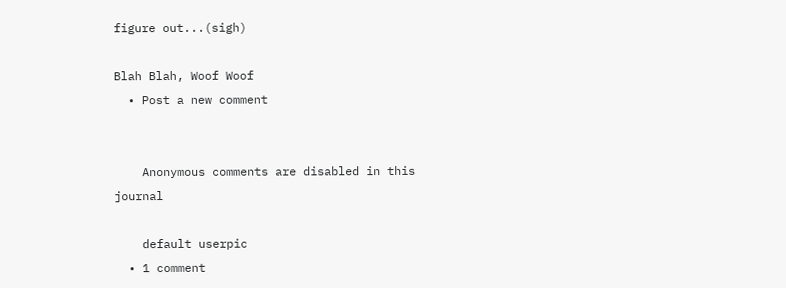figure out...(sigh)

Blah Blah, Woof Woof
  • Post a new comment


    Anonymous comments are disabled in this journal

    default userpic
  • 1 comment